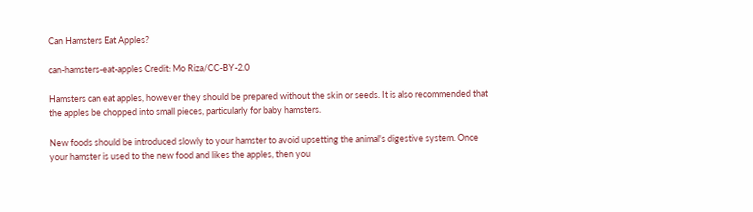Can Hamsters Eat Apples?

can-hamsters-eat-apples Credit: Mo Riza/CC-BY-2.0

Hamsters can eat apples, however they should be prepared without the skin or seeds. It is also recommended that the apples be chopped into small pieces, particularly for baby hamsters.

New foods should be introduced slowly to your hamster to avoid upsetting the animal's digestive system. Once your hamster is used to the new food and likes the apples, then you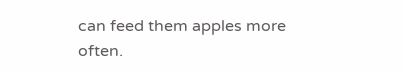can feed them apples more often.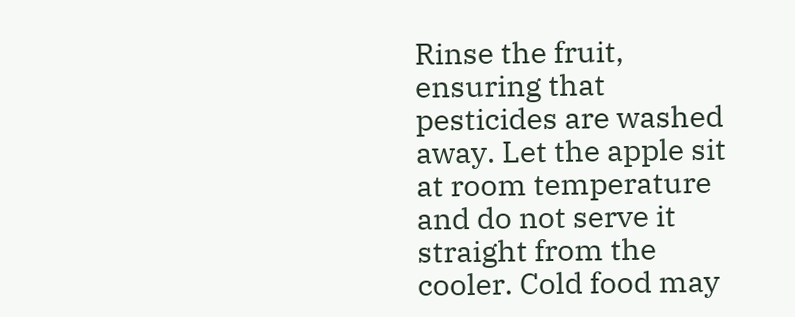Rinse the fruit, ensuring that pesticides are washed away. Let the apple sit at room temperature and do not serve it straight from the cooler. Cold food may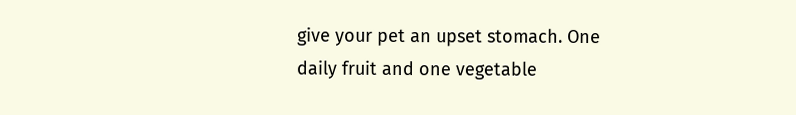give your pet an upset stomach. One daily fruit and one vegetable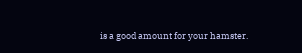is a good amount for your hamster.